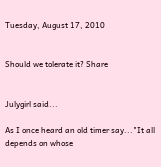Tuesday, August 17, 2010


Should we tolerate it? Share


Julygirl said...

As I once heard an old timer say..."It all depends on whose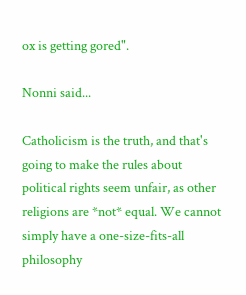ox is getting gored".

Nonni said...

Catholicism is the truth, and that's going to make the rules about political rights seem unfair, as other religions are *not* equal. We cannot simply have a one-size-fits-all philosophy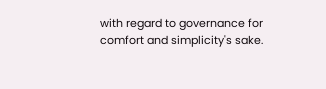with regard to governance for comfort and simplicity's sake.